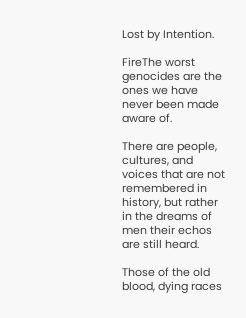Lost by Intention.

FireThe worst genocides are the ones we have never been made aware of.

There are people, cultures, and voices that are not remembered in history, but rather in the dreams of men their echos are still heard.

Those of the old blood, dying races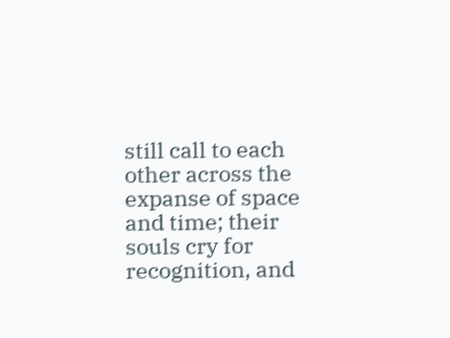still call to each other across the expanse of space and time; their souls cry for recognition, and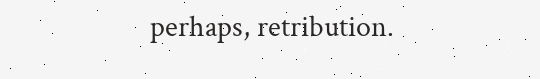perhaps, retribution.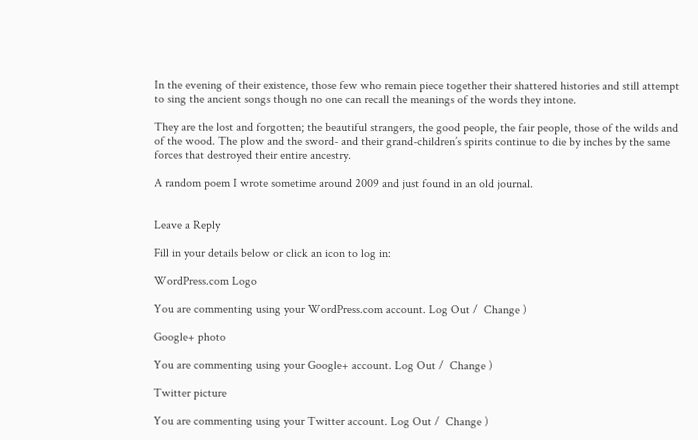In the evening of their existence, those few who remain piece together their shattered histories and still attempt to sing the ancient songs though no one can recall the meanings of the words they intone.

They are the lost and forgotten; the beautiful strangers, the good people, the fair people, those of the wilds and of the wood. The plow and the sword- and their grand-children’s spirits continue to die by inches by the same forces that destroyed their entire ancestry.

A random poem I wrote sometime around 2009 and just found in an old journal.


Leave a Reply

Fill in your details below or click an icon to log in:

WordPress.com Logo

You are commenting using your WordPress.com account. Log Out /  Change )

Google+ photo

You are commenting using your Google+ account. Log Out /  Change )

Twitter picture

You are commenting using your Twitter account. Log Out /  Change )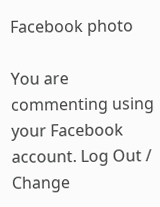Facebook photo

You are commenting using your Facebook account. Log Out /  Change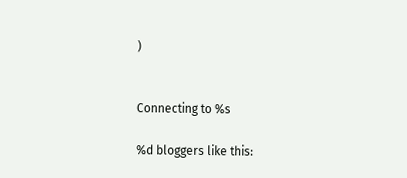)


Connecting to %s

%d bloggers like this: